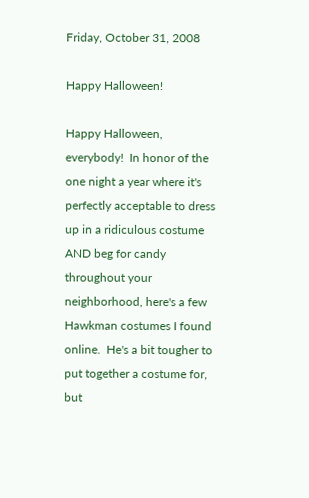Friday, October 31, 2008

Happy Halloween!

Happy Halloween, everybody!  In honor of the one night a year where it's perfectly acceptable to dress up in a ridiculous costume AND beg for candy throughout your neighborhood, here's a few Hawkman costumes I found online.  He's a bit tougher to put together a costume for, but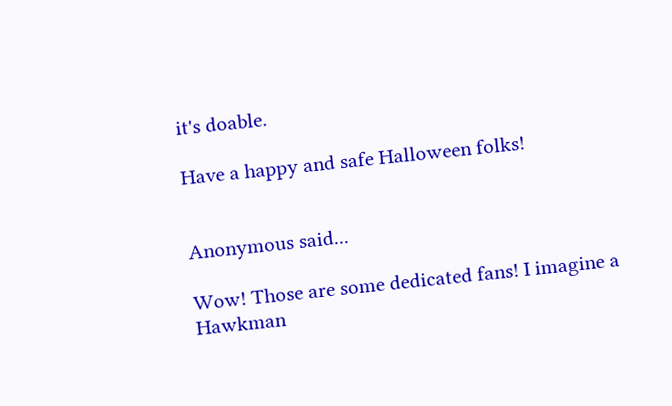it's doable.

Have a happy and safe Halloween folks!


Anonymous said...

Wow! Those are some dedicated fans! I imagine a Hawkman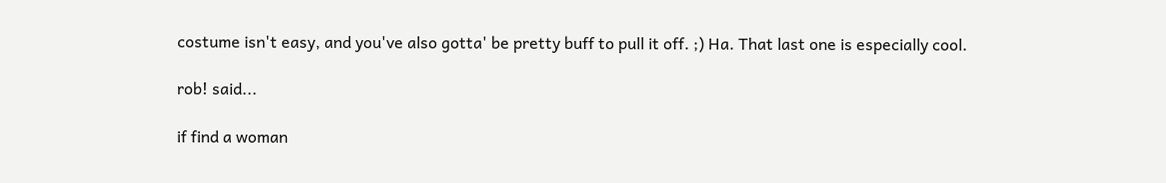costume isn't easy, and you've also gotta' be pretty buff to pull it off. ;) Ha. That last one is especially cool.

rob! said...

if find a woman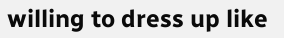willing to dress up like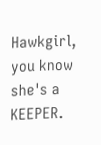Hawkgirl, you know she's a KEEPER.